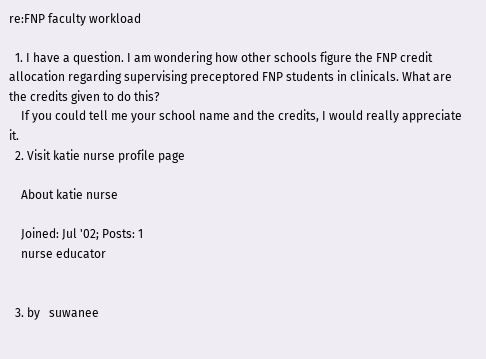re:FNP faculty workload

  1. I have a question. I am wondering how other schools figure the FNP credit allocation regarding supervising preceptored FNP students in clinicals. What are the credits given to do this?
    If you could tell me your school name and the credits, I would really appreciate it.
  2. Visit katie nurse profile page

    About katie nurse

    Joined: Jul '02; Posts: 1
    nurse educator


  3. by   suwanee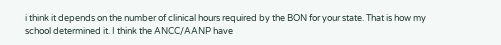i think it depends on the number of clinical hours required by the BON for your state. That is how my school determined it. I think the ANCC/AANP have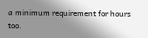a minimum requirement for hours too.